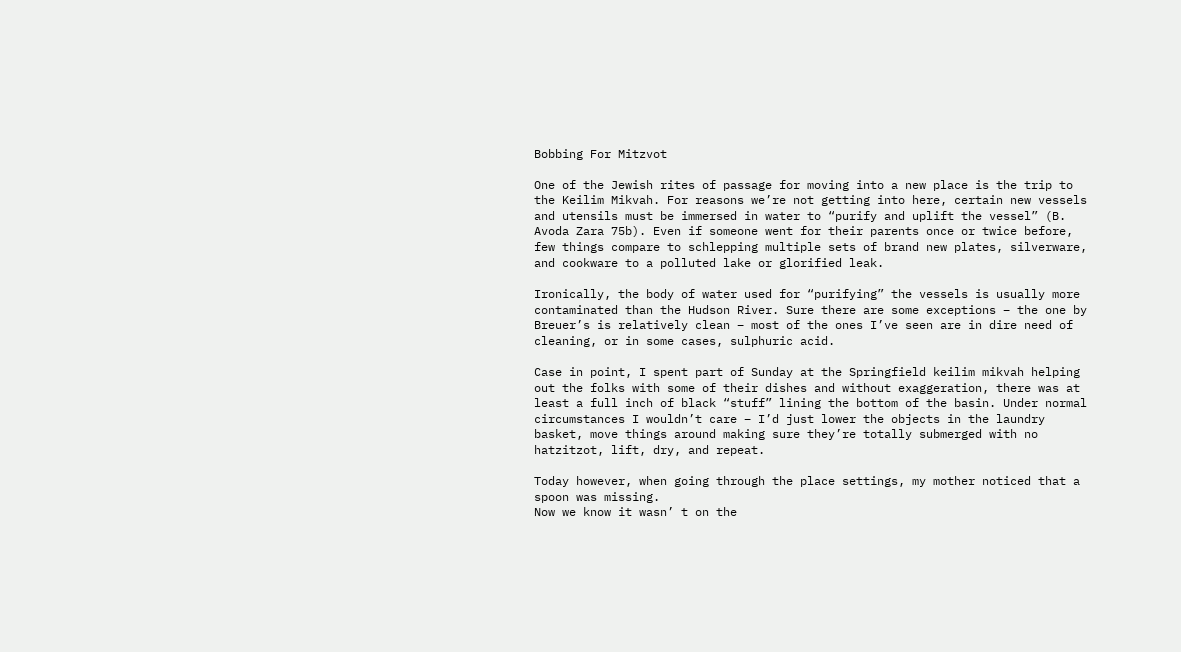Bobbing For Mitzvot

One of the Jewish rites of passage for moving into a new place is the trip to the Keilim Mikvah. For reasons we’re not getting into here, certain new vessels and utensils must be immersed in water to “purify and uplift the vessel” (B. Avoda Zara 75b). Even if someone went for their parents once or twice before, few things compare to schlepping multiple sets of brand new plates, silverware, and cookware to a polluted lake or glorified leak.

Ironically, the body of water used for “purifying” the vessels is usually more contaminated than the Hudson River. Sure there are some exceptions – the one by Breuer’s is relatively clean – most of the ones I’ve seen are in dire need of cleaning, or in some cases, sulphuric acid.

Case in point, I spent part of Sunday at the Springfield keilim mikvah helping out the folks with some of their dishes and without exaggeration, there was at least a full inch of black “stuff” lining the bottom of the basin. Under normal circumstances I wouldn’t care – I’d just lower the objects in the laundry basket, move things around making sure they’re totally submerged with no hatzitzot, lift, dry, and repeat.

Today however, when going through the place settings, my mother noticed that a spoon was missing.
Now we know it wasn’ t on the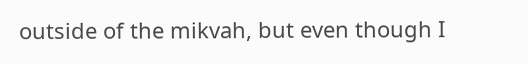outside of the mikvah, but even though I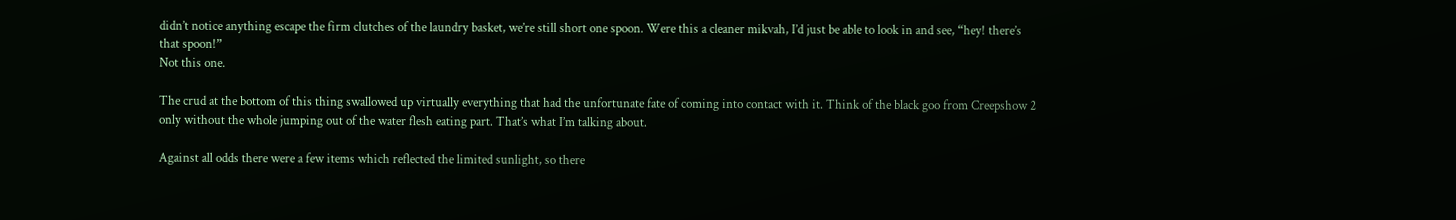didn’t notice anything escape the firm clutches of the laundry basket, we’re still short one spoon. Were this a cleaner mikvah, I’d just be able to look in and see, “hey! there’s that spoon!”
Not this one.

The crud at the bottom of this thing swallowed up virtually everything that had the unfortunate fate of coming into contact with it. Think of the black goo from Creepshow 2 only without the whole jumping out of the water flesh eating part. That’s what I’m talking about.

Against all odds there were a few items which reflected the limited sunlight, so there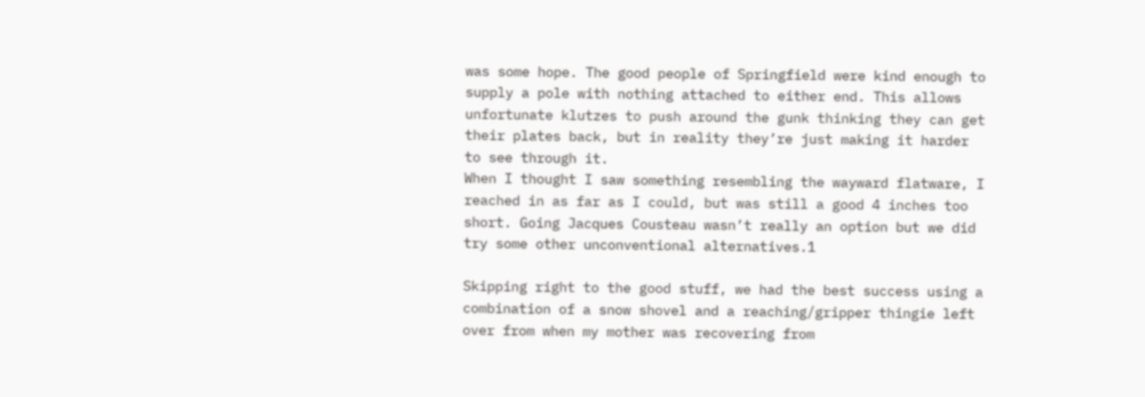was some hope. The good people of Springfield were kind enough to supply a pole with nothing attached to either end. This allows unfortunate klutzes to push around the gunk thinking they can get their plates back, but in reality they’re just making it harder to see through it.
When I thought I saw something resembling the wayward flatware, I reached in as far as I could, but was still a good 4 inches too short. Going Jacques Cousteau wasn’t really an option but we did try some other unconventional alternatives.1

Skipping right to the good stuff, we had the best success using a combination of a snow shovel and a reaching/gripper thingie left over from when my mother was recovering from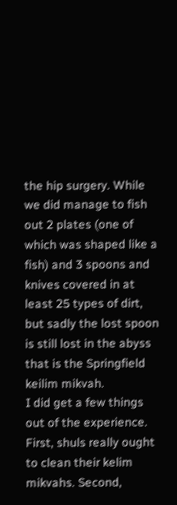the hip surgery. While we did manage to fish out 2 plates (one of which was shaped like a fish) and 3 spoons and knives covered in at least 25 types of dirt, but sadly the lost spoon is still lost in the abyss that is the Springfield keilim mikvah.
I did get a few things out of the experience. First, shuls really ought to clean their kelim mikvahs. Second,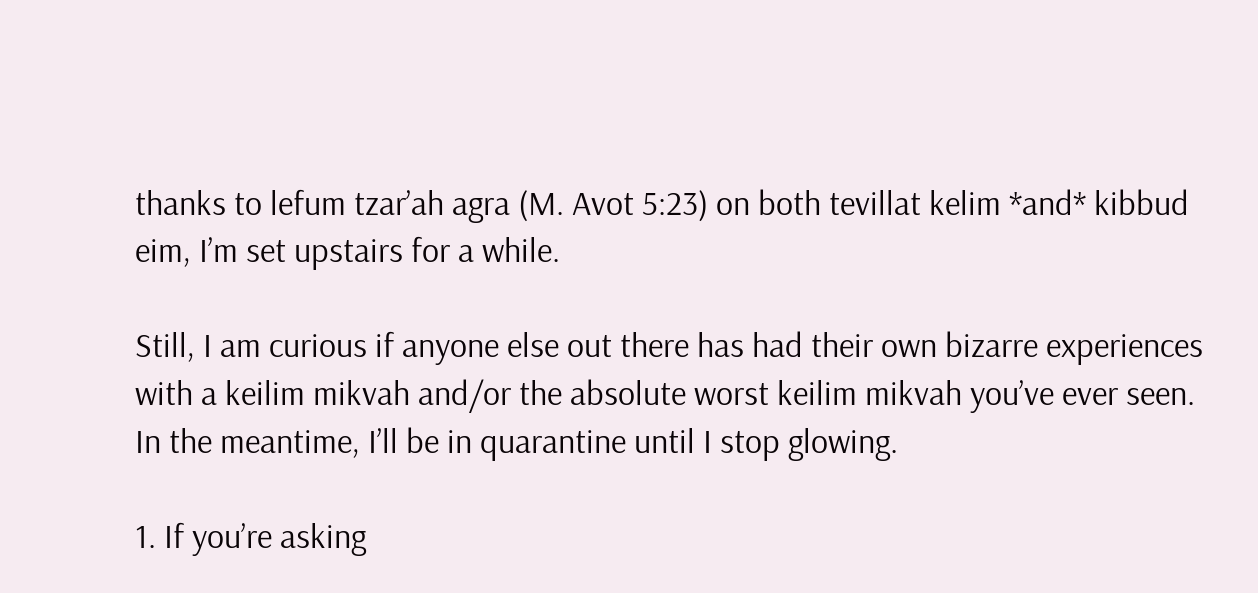thanks to lefum tzar’ah agra (M. Avot 5:23) on both tevillat kelim *and* kibbud eim, I’m set upstairs for a while.

Still, I am curious if anyone else out there has had their own bizarre experiences with a keilim mikvah and/or the absolute worst keilim mikvah you’ve ever seen.
In the meantime, I’ll be in quarantine until I stop glowing.

1. If you’re asking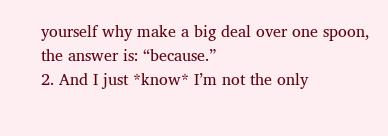yourself why make a big deal over one spoon, the answer is: “because.”
2. And I just *know* I’m not the only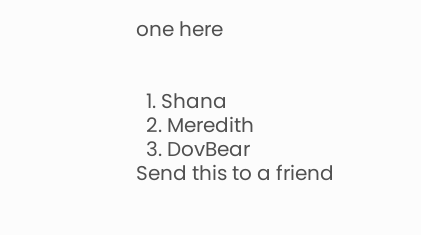one here


  1. Shana
  2. Meredith
  3. DovBear
Send this to a friend